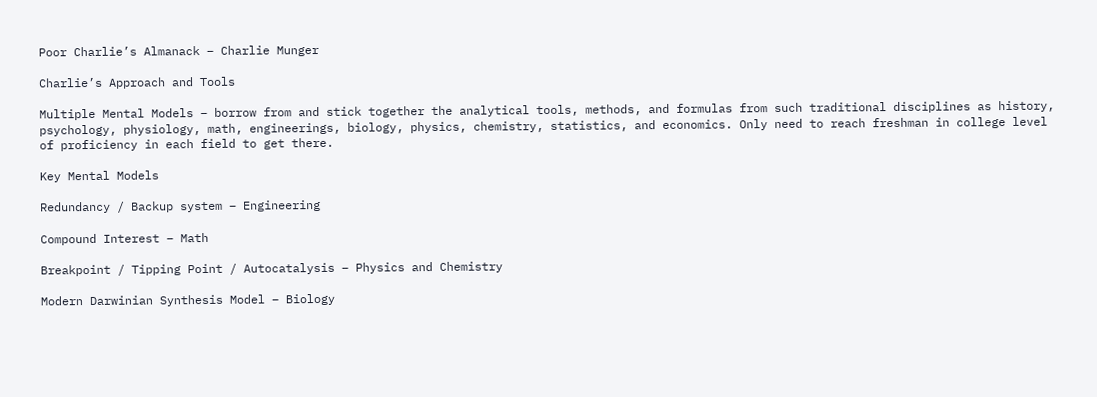Poor Charlie’s Almanack – Charlie Munger

Charlie’s Approach and Tools

Multiple Mental Models – borrow from and stick together the analytical tools, methods, and formulas from such traditional disciplines as history, psychology, physiology, math, engineerings, biology, physics, chemistry, statistics, and economics. Only need to reach freshman in college level of proficiency in each field to get there.

Key Mental Models

Redundancy / Backup system – Engineering

Compound Interest – Math

Breakpoint / Tipping Point / Autocatalysis – Physics and Chemistry

Modern Darwinian Synthesis Model – Biology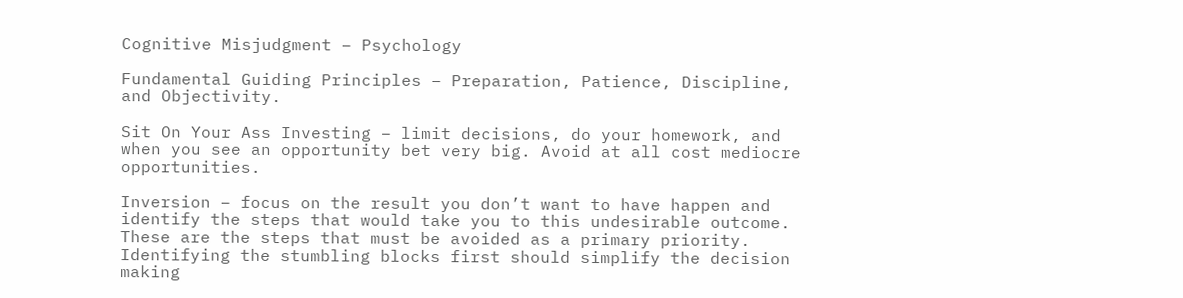Cognitive Misjudgment – Psychology

Fundamental Guiding Principles – Preparation, Patience, Discipline, and Objectivity.

Sit On Your Ass Investing – limit decisions, do your homework, and when you see an opportunity bet very big. Avoid at all cost mediocre opportunities.

Inversion – focus on the result you don’t want to have happen and identify the steps that would take you to this undesirable outcome. These are the steps that must be avoided as a primary priority. Identifying the stumbling blocks first should simplify the decision making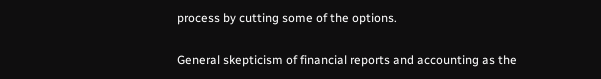process by cutting some of the options.

General skepticism of financial reports and accounting as the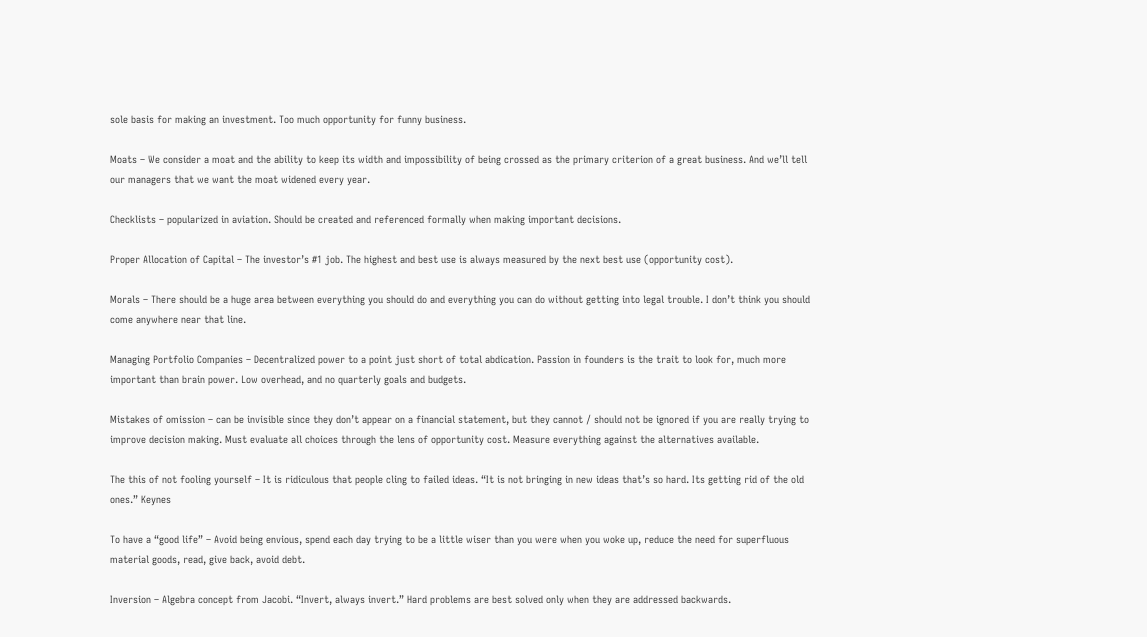sole basis for making an investment. Too much opportunity for funny business.

Moats – We consider a moat and the ability to keep its width and impossibility of being crossed as the primary criterion of a great business. And we’ll tell our managers that we want the moat widened every year.

Checklists – popularized in aviation. Should be created and referenced formally when making important decisions.

Proper Allocation of Capital – The investor’s #1 job. The highest and best use is always measured by the next best use (opportunity cost).

Morals – There should be a huge area between everything you should do and everything you can do without getting into legal trouble. I don’t think you should come anywhere near that line.

Managing Portfolio Companies – Decentralized power to a point just short of total abdication. Passion in founders is the trait to look for, much more important than brain power. Low overhead, and no quarterly goals and budgets.

Mistakes of omission – can be invisible since they don’t appear on a financial statement, but they cannot / should not be ignored if you are really trying to improve decision making. Must evaluate all choices through the lens of opportunity cost. Measure everything against the alternatives available.

The this of not fooling yourself – It is ridiculous that people cling to failed ideas. “It is not bringing in new ideas that’s so hard. Its getting rid of the old ones.” Keynes

To have a “good life” – Avoid being envious, spend each day trying to be a little wiser than you were when you woke up, reduce the need for superfluous material goods, read, give back, avoid debt.

Inversion – Algebra concept from Jacobi. “Invert, always invert.” Hard problems are best solved only when they are addressed backwards.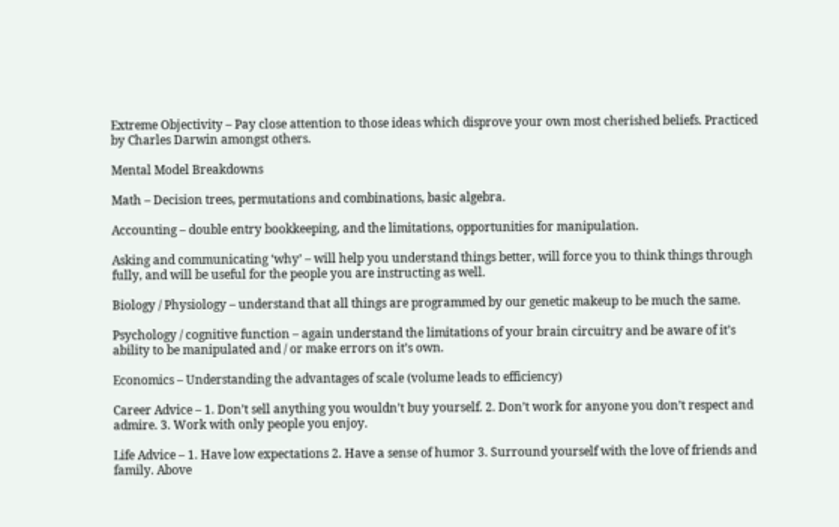Extreme Objectivity – Pay close attention to those ideas which disprove your own most cherished beliefs. Practiced by Charles Darwin amongst others.

Mental Model Breakdowns

Math – Decision trees, permutations and combinations, basic algebra.

Accounting – double entry bookkeeping, and the limitations, opportunities for manipulation.

Asking and communicating ‘why’ – will help you understand things better, will force you to think things through fully, and will be useful for the people you are instructing as well.

Biology / Physiology – understand that all things are programmed by our genetic makeup to be much the same.

Psychology / cognitive function – again understand the limitations of your brain circuitry and be aware of it’s ability to be manipulated and / or make errors on it’s own.

Economics – Understanding the advantages of scale (volume leads to efficiency)

Career Advice – 1. Don’t sell anything you wouldn’t buy yourself. 2. Don’t work for anyone you don’t respect and admire. 3. Work with only people you enjoy.

Life Advice – 1. Have low expectations 2. Have a sense of humor 3. Surround yourself with the love of friends and family. Above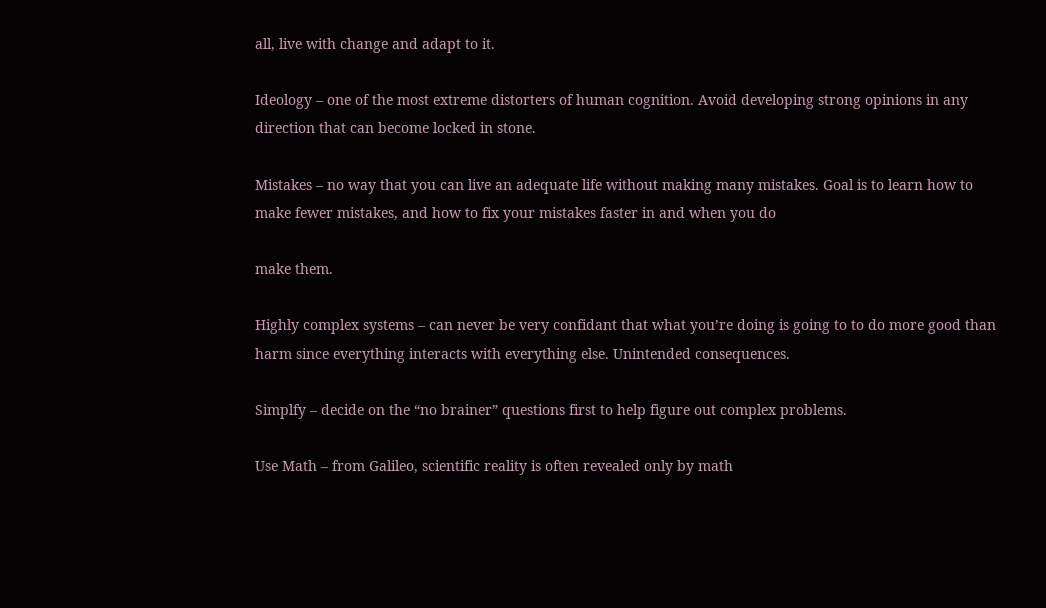all, live with change and adapt to it.

Ideology – one of the most extreme distorters of human cognition. Avoid developing strong opinions in any direction that can become locked in stone.

Mistakes – no way that you can live an adequate life without making many mistakes. Goal is to learn how to make fewer mistakes, and how to fix your mistakes faster in and when you do

make them.

Highly complex systems – can never be very confidant that what you’re doing is going to to do more good than harm since everything interacts with everything else. Unintended consequences.

Simplfy – decide on the “no brainer” questions first to help figure out complex problems.

Use Math – from Galileo, scientific reality is often revealed only by math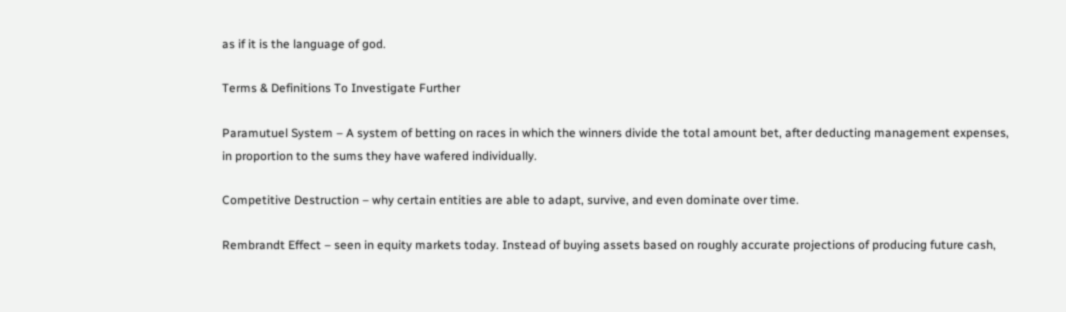as if it is the language of god.

Terms & Definitions To Investigate Further

Paramutuel System – A system of betting on races in which the winners divide the total amount bet, after deducting management expenses, in proportion to the sums they have wafered individually.

Competitive Destruction – why certain entities are able to adapt, survive, and even dominate over time.

Rembrandt Effect – seen in equity markets today. Instead of buying assets based on roughly accurate projections of producing future cash,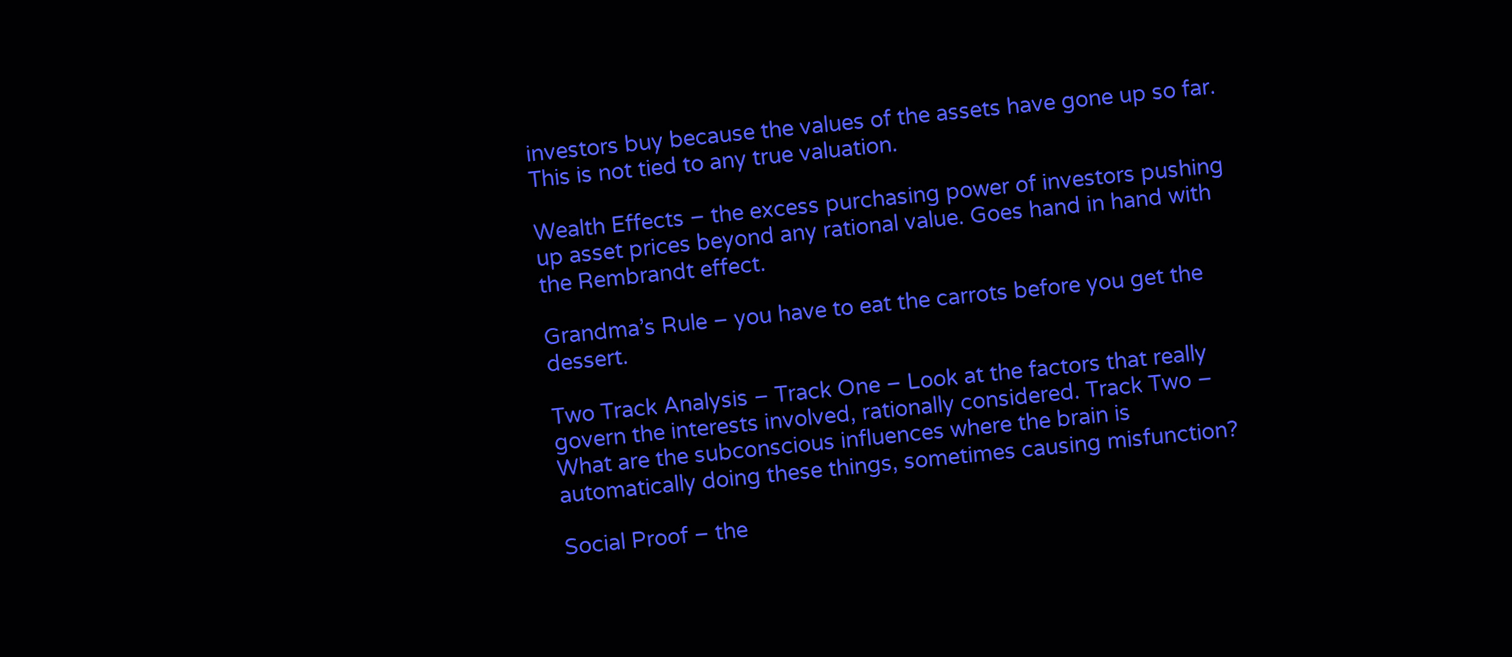investors buy because the values of the assets have gone up so far. This is not tied to any true valuation.

Wealth Effects – the excess purchasing power of investors pushing up asset prices beyond any rational value. Goes hand in hand with the Rembrandt effect.

Grandma’s Rule – you have to eat the carrots before you get the dessert.

Two Track Analysis – Track One – Look at the factors that really govern the interests involved, rationally considered. Track Two – What are the subconscious influences where the brain is automatically doing these things, sometimes causing misfunction?

Social Proof – the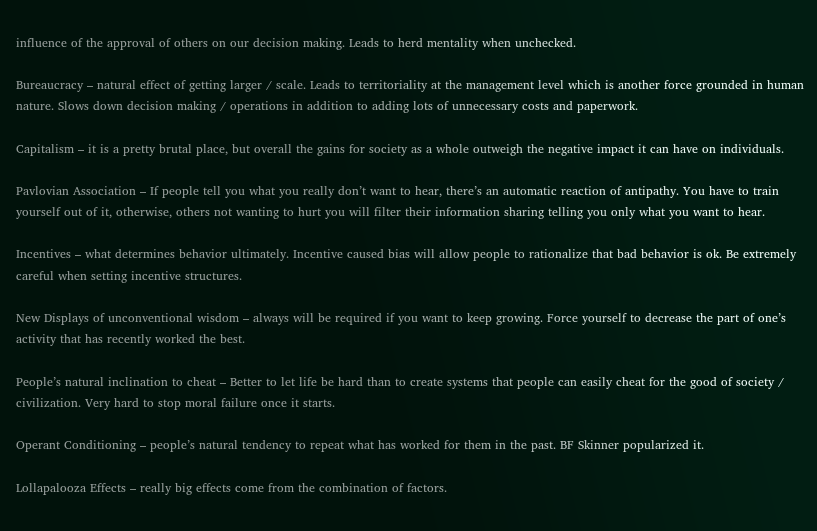influence of the approval of others on our decision making. Leads to herd mentality when unchecked.

Bureaucracy – natural effect of getting larger / scale. Leads to territoriality at the management level which is another force grounded in human nature. Slows down decision making / operations in addition to adding lots of unnecessary costs and paperwork.

Capitalism – it is a pretty brutal place, but overall the gains for society as a whole outweigh the negative impact it can have on individuals.

Pavlovian Association – If people tell you what you really don’t want to hear, there’s an automatic reaction of antipathy. You have to train yourself out of it, otherwise, others not wanting to hurt you will filter their information sharing telling you only what you want to hear.

Incentives – what determines behavior ultimately. Incentive caused bias will allow people to rationalize that bad behavior is ok. Be extremely careful when setting incentive structures.

New Displays of unconventional wisdom – always will be required if you want to keep growing. Force yourself to decrease the part of one’s activity that has recently worked the best.

People’s natural inclination to cheat – Better to let life be hard than to create systems that people can easily cheat for the good of society / civilization. Very hard to stop moral failure once it starts.

Operant Conditioning – people’s natural tendency to repeat what has worked for them in the past. BF Skinner popularized it.

Lollapalooza Effects – really big effects come from the combination of factors.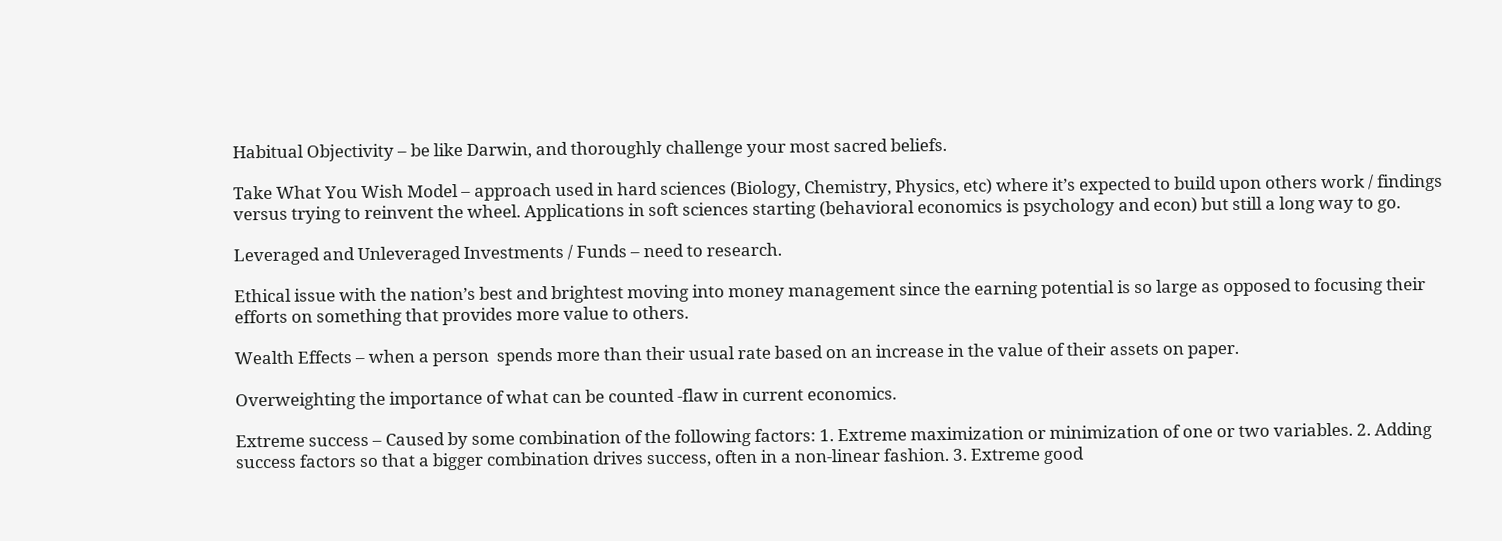Habitual Objectivity – be like Darwin, and thoroughly challenge your most sacred beliefs.

Take What You Wish Model – approach used in hard sciences (Biology, Chemistry, Physics, etc) where it’s expected to build upon others work / findings versus trying to reinvent the wheel. Applications in soft sciences starting (behavioral economics is psychology and econ) but still a long way to go.

Leveraged and Unleveraged Investments / Funds – need to research.

Ethical issue with the nation’s best and brightest moving into money management since the earning potential is so large as opposed to focusing their efforts on something that provides more value to others.

Wealth Effects – when a person  spends more than their usual rate based on an increase in the value of their assets on paper.

Overweighting the importance of what can be counted -flaw in current economics.

Extreme success – Caused by some combination of the following factors: 1. Extreme maximization or minimization of one or two variables. 2. Adding success factors so that a bigger combination drives success, often in a non-linear fashion. 3. Extreme good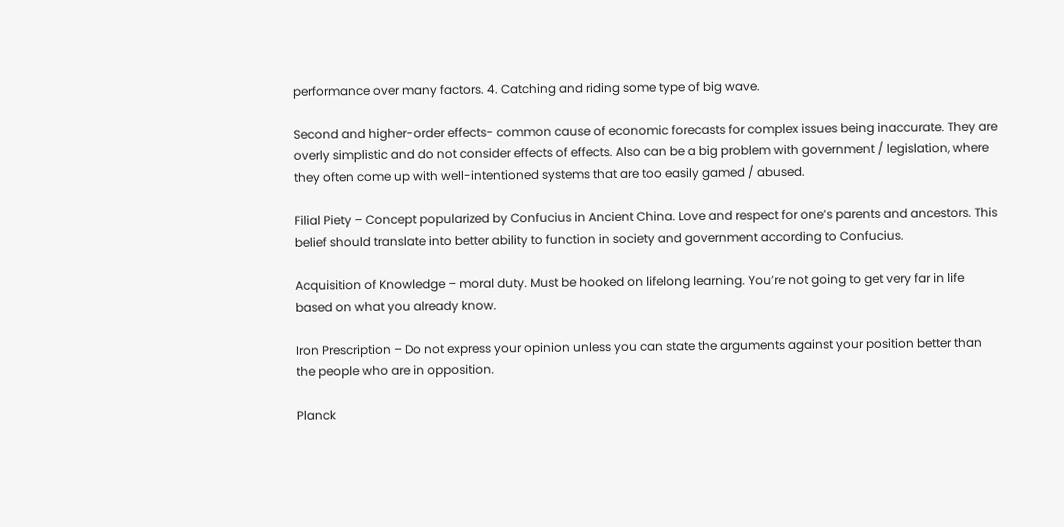performance over many factors. 4. Catching and riding some type of big wave.

Second and higher-order effects- common cause of economic forecasts for complex issues being inaccurate. They are overly simplistic and do not consider effects of effects. Also can be a big problem with government / legislation, where they often come up with well-intentioned systems that are too easily gamed / abused.

Filial Piety – Concept popularized by Confucius in Ancient China. Love and respect for one’s parents and ancestors. This belief should translate into better ability to function in society and government according to Confucius.

Acquisition of Knowledge – moral duty. Must be hooked on lifelong learning. You’re not going to get very far in life based on what you already know.

Iron Prescription – Do not express your opinion unless you can state the arguments against your position better than the people who are in opposition.

Planck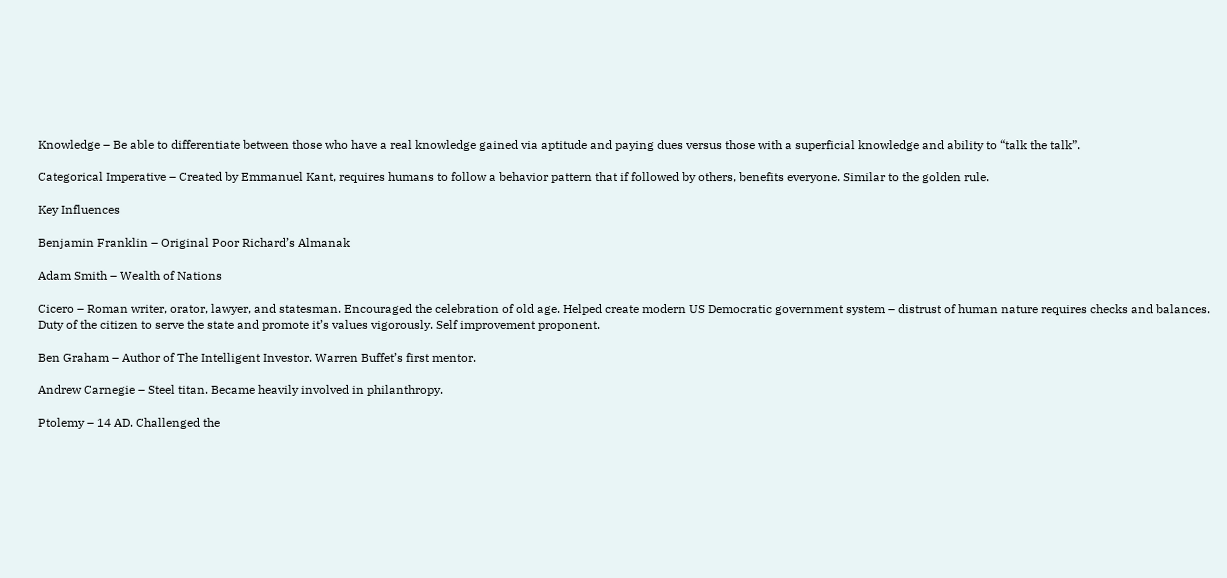Knowledge – Be able to differentiate between those who have a real knowledge gained via aptitude and paying dues versus those with a superficial knowledge and ability to “talk the talk”.

Categorical Imperative – Created by Emmanuel Kant, requires humans to follow a behavior pattern that if followed by others, benefits everyone. Similar to the golden rule.

Key Influences

Benjamin Franklin – Original Poor Richard’s Almanak

Adam Smith – Wealth of Nations

Cicero – Roman writer, orator, lawyer, and statesman. Encouraged the celebration of old age. Helped create modern US Democratic government system – distrust of human nature requires checks and balances. Duty of the citizen to serve the state and promote it’s values vigorously. Self improvement proponent.

Ben Graham – Author of The Intelligent Investor. Warren Buffet’s first mentor.

Andrew Carnegie – Steel titan. Became heavily involved in philanthropy.

Ptolemy – 14 AD. Challenged the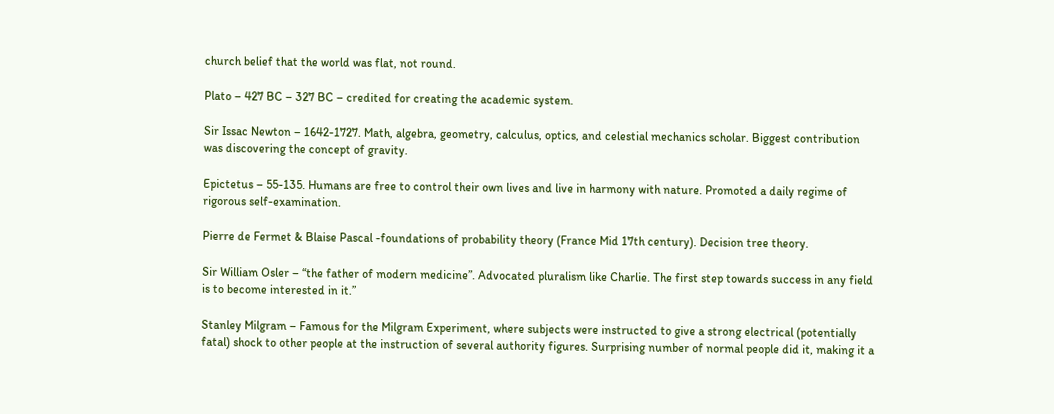church belief that the world was flat, not round.

Plato – 427 BC – 327 BC – credited for creating the academic system.

Sir Issac Newton – 1642-1727. Math, algebra, geometry, calculus, optics, and celestial mechanics scholar. Biggest contribution was discovering the concept of gravity.

Epictetus – 55-135. Humans are free to control their own lives and live in harmony with nature. Promoted a daily regime of rigorous self-examination.

Pierre de Fermet & Blaise Pascal -foundations of probability theory (France Mid 17th century). Decision tree theory.

Sir William Osler – “the father of modern medicine”. Advocated pluralism like Charlie. The first step towards success in any field is to become interested in it.”

Stanley Milgram – Famous for the Milgram Experiment, where subjects were instructed to give a strong electrical (potentially fatal) shock to other people at the instruction of several authority figures. Surprising number of normal people did it, making it a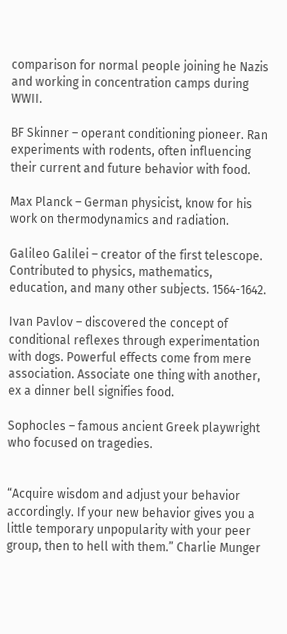comparison for normal people joining he Nazis and working in concentration camps during WWII.

BF Skinner – operant conditioning pioneer. Ran experiments with rodents, often influencing their current and future behavior with food.

Max Planck – German physicist, know for his work on thermodynamics and radiation.

Galileo Galilei – creator of the first telescope. Contributed to physics, mathematics, education, and many other subjects. 1564-1642.

Ivan Pavlov – discovered the concept of conditional reflexes through experimentation with dogs. Powerful effects come from mere association. Associate one thing with another, ex a dinner bell signifies food.

Sophocles – famous ancient Greek playwright who focused on tragedies.


“Acquire wisdom and adjust your behavior accordingly. If your new behavior gives you a little temporary unpopularity with your peer group, then to hell with them.” Charlie Munger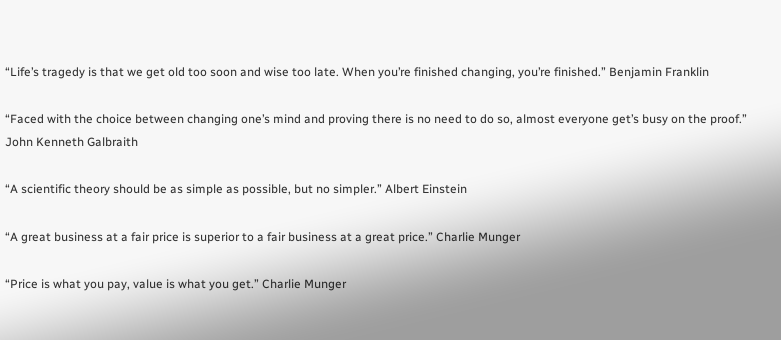“Life’s tragedy is that we get old too soon and wise too late. When you’re finished changing, you’re finished.” Benjamin Franklin

“Faced with the choice between changing one’s mind and proving there is no need to do so, almost everyone get’s busy on the proof.” John Kenneth Galbraith

“A scientific theory should be as simple as possible, but no simpler.” Albert Einstein

“A great business at a fair price is superior to a fair business at a great price.” Charlie Munger

“Price is what you pay, value is what you get.” Charlie Munger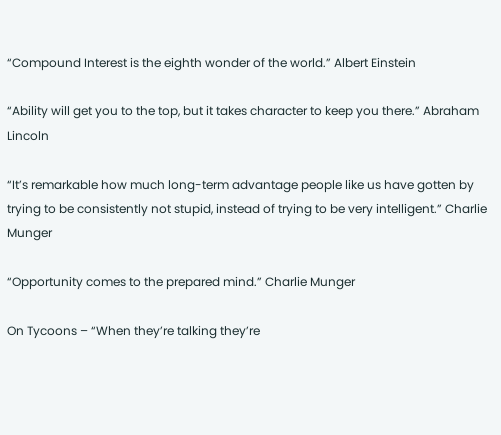“Compound Interest is the eighth wonder of the world.” Albert Einstein

“Ability will get you to the top, but it takes character to keep you there.” Abraham Lincoln

“It’s remarkable how much long-term advantage people like us have gotten by trying to be consistently not stupid, instead of trying to be very intelligent.” Charlie Munger

“Opportunity comes to the prepared mind.” Charlie Munger

On Tycoons – “When they’re talking they’re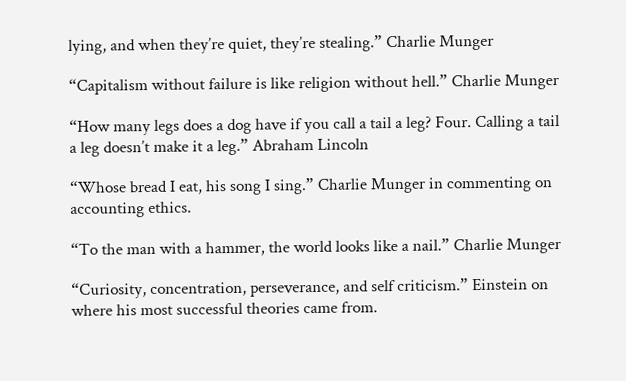lying, and when they’re quiet, they’re stealing.” Charlie Munger

“Capitalism without failure is like religion without hell.” Charlie Munger

“How many legs does a dog have if you call a tail a leg? Four. Calling a tail a leg doesn’t make it a leg.” Abraham Lincoln

“Whose bread I eat, his song I sing.” Charlie Munger in commenting on accounting ethics.

“To the man with a hammer, the world looks like a nail.” Charlie Munger

“Curiosity, concentration, perseverance, and self criticism.” Einstein on where his most successful theories came from.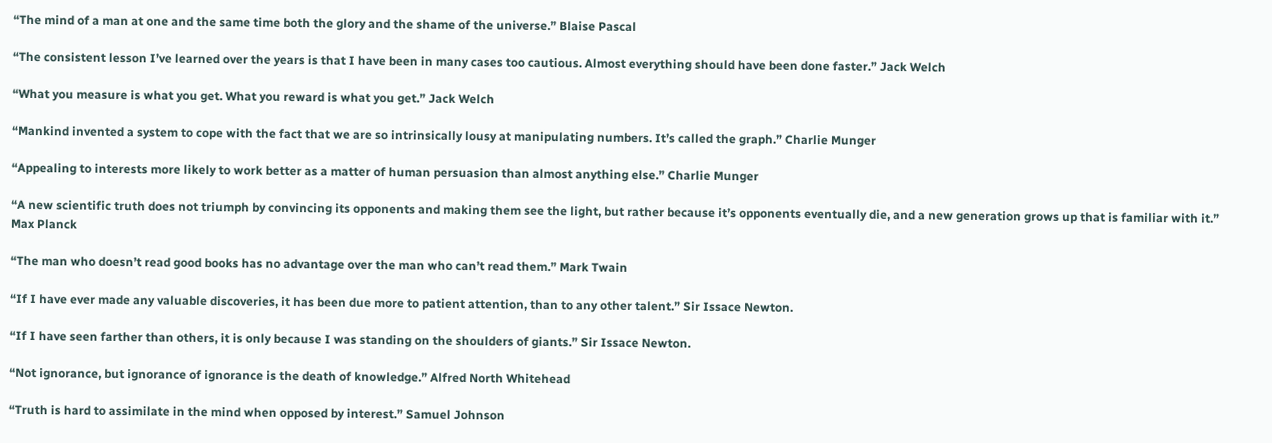“The mind of a man at one and the same time both the glory and the shame of the universe.” Blaise Pascal

“The consistent lesson I’ve learned over the years is that I have been in many cases too cautious. Almost everything should have been done faster.” Jack Welch

“What you measure is what you get. What you reward is what you get.” Jack Welch

“Mankind invented a system to cope with the fact that we are so intrinsically lousy at manipulating numbers. It’s called the graph.” Charlie Munger

“Appealing to interests more likely to work better as a matter of human persuasion than almost anything else.” Charlie Munger

“A new scientific truth does not triumph by convincing its opponents and making them see the light, but rather because it’s opponents eventually die, and a new generation grows up that is familiar with it.” Max Planck

“The man who doesn’t read good books has no advantage over the man who can’t read them.” Mark Twain

“If I have ever made any valuable discoveries, it has been due more to patient attention, than to any other talent.” Sir Issace Newton.

“If I have seen farther than others, it is only because I was standing on the shoulders of giants.” Sir Issace Newton.

“Not ignorance, but ignorance of ignorance is the death of knowledge.” Alfred North Whitehead

“Truth is hard to assimilate in the mind when opposed by interest.” Samuel Johnson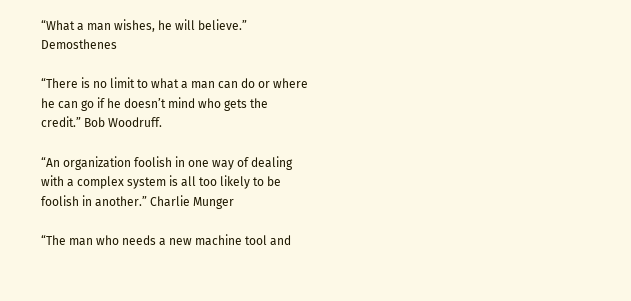“What a man wishes, he will believe.” Demosthenes

“There is no limit to what a man can do or where he can go if he doesn’t mind who gets the credit.” Bob Woodruff.

“An organization foolish in one way of dealing with a complex system is all too likely to be foolish in another.” Charlie Munger

“The man who needs a new machine tool and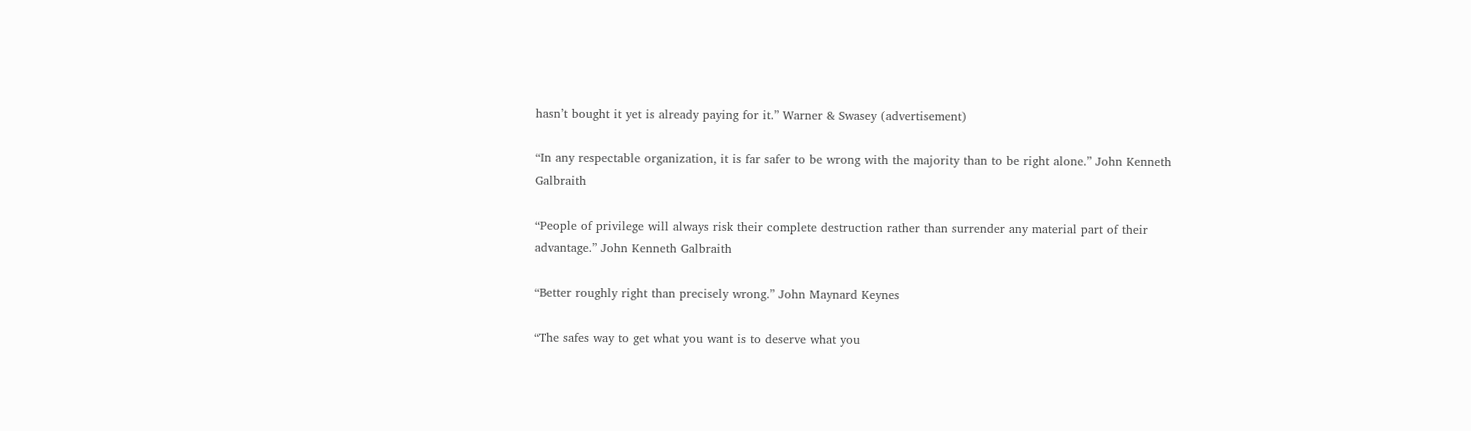hasn’t bought it yet is already paying for it.” Warner & Swasey (advertisement)

“In any respectable organization, it is far safer to be wrong with the majority than to be right alone.” John Kenneth Galbraith

“People of privilege will always risk their complete destruction rather than surrender any material part of their advantage.” John Kenneth Galbraith

“Better roughly right than precisely wrong.” John Maynard Keynes

“The safes way to get what you want is to deserve what you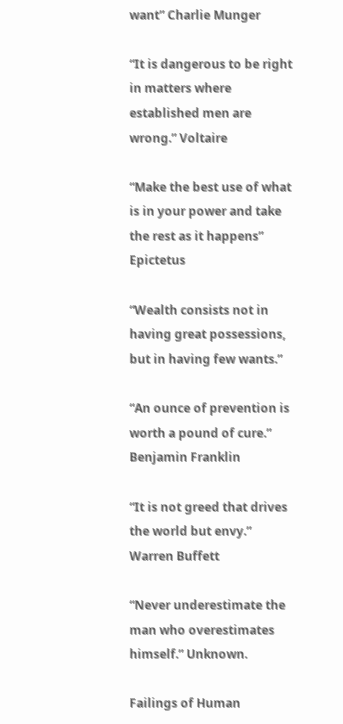want” Charlie Munger

“It is dangerous to be right in matters where established men are wrong.” Voltaire

“Make the best use of what is in your power and take the rest as it happens” Epictetus

“Wealth consists not in having great possessions, but in having few wants.”

“An ounce of prevention is worth a pound of cure.” Benjamin Franklin

“It is not greed that drives the world but envy.” Warren Buffett

“Never underestimate the man who overestimates himself.” Unknown.

Failings of Human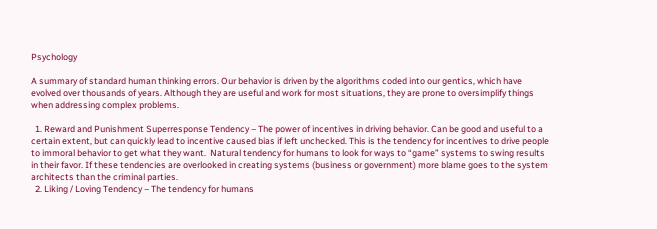Psychology

A summary of standard human thinking errors. Our behavior is driven by the algorithms coded into our gentics, which have evolved over thousands of years. Although they are useful and work for most situations, they are prone to oversimplify things when addressing complex problems.

  1. Reward and Punishment Superresponse Tendency – The power of incentives in driving behavior. Can be good and useful to a certain extent, but can quickly lead to incentive caused bias if left unchecked. This is the tendency for incentives to drive people to immoral behavior to get what they want.  Natural tendency for humans to look for ways to “game” systems to swing results in their favor. If these tendencies are overlooked in creating systems (business or government) more blame goes to the system architects than the criminal parties.
  2. Liking / Loving Tendency – The tendency for humans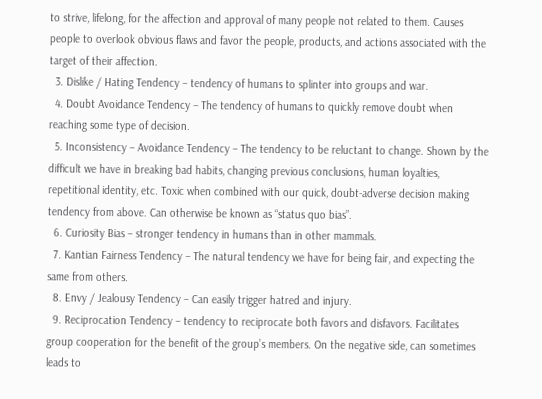to strive, lifelong, for the affection and approval of many people not related to them. Causes people to overlook obvious flaws and favor the people, products, and actions associated with the target of their affection.
  3. Dislike / Hating Tendency – tendency of humans to splinter into groups and war.
  4. Doubt Avoidance Tendency – The tendency of humans to quickly remove doubt when reaching some type of decision.
  5. Inconsistency – Avoidance Tendency – The tendency to be reluctant to change. Shown by the difficult we have in breaking bad habits, changing previous conclusions, human loyalties, repetitional identity, etc. Toxic when combined with our quick, doubt-adverse decision making tendency from above. Can otherwise be known as “status quo bias”.
  6. Curiosity Bias – stronger tendency in humans than in other mammals.
  7. Kantian Fairness Tendency – The natural tendency we have for being fair, and expecting the same from others.
  8. Envy / Jealousy Tendency – Can easily trigger hatred and injury.
  9. Reciprocation Tendency – tendency to reciprocate both favors and disfavors. Facilitates group cooperation for the benefit of the group’s members. On the negative side, can sometimes leads to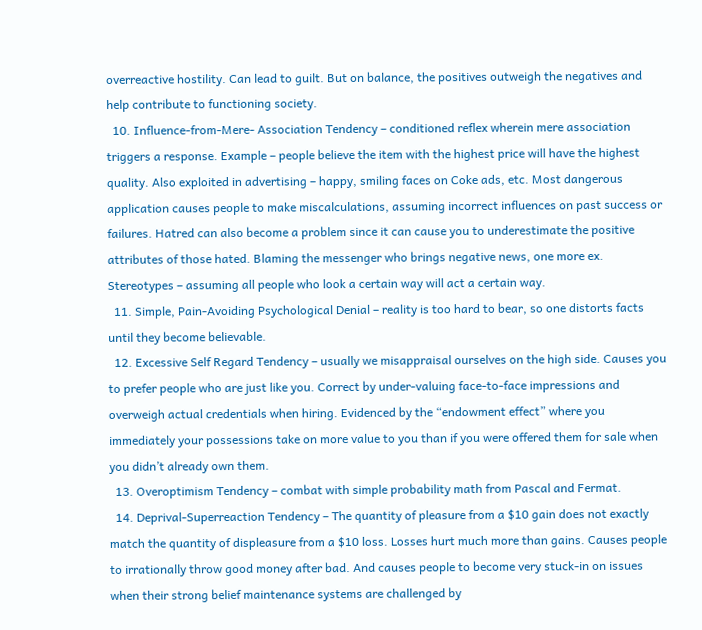overreactive hostility. Can lead to guilt. But on balance, the positives outweigh the negatives and help contribute to functioning society.
  10. Influence-from-Mere- Association Tendency – conditioned reflex wherein mere association triggers a response. Example – people believe the item with the highest price will have the highest quality. Also exploited in advertising – happy, smiling faces on Coke ads, etc. Most dangerous application causes people to make miscalculations, assuming incorrect influences on past success or failures. Hatred can also become a problem since it can cause you to underestimate the positive attributes of those hated. Blaming the messenger who brings negative news, one more ex. Stereotypes – assuming all people who look a certain way will act a certain way.
  11. Simple, Pain-Avoiding Psychological Denial – reality is too hard to bear, so one distorts facts until they become believable.
  12. Excessive Self Regard Tendency – usually we misappraisal ourselves on the high side. Causes you to prefer people who are just like you. Correct by under-valuing face-to-face impressions and overweigh actual credentials when hiring. Evidenced by the “endowment effect” where you immediately your possessions take on more value to you than if you were offered them for sale when you didn’t already own them.
  13. Overoptimism Tendency – combat with simple probability math from Pascal and Fermat.
  14. Deprival-Superreaction Tendency – The quantity of pleasure from a $10 gain does not exactly match the quantity of displeasure from a $10 loss. Losses hurt much more than gains. Causes people to irrationally throw good money after bad. And causes people to become very stuck-in on issues when their strong belief maintenance systems are challenged by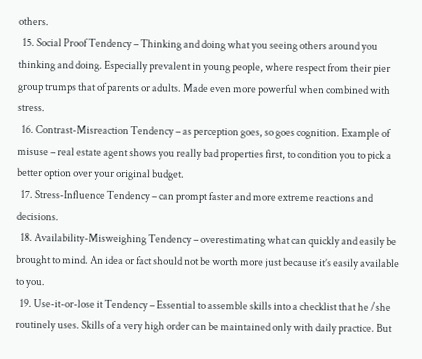others.
  15. Social Proof Tendency – Thinking and doing what you seeing others around you thinking and doing. Especially prevalent in young people, where respect from their pier group trumps that of parents or adults. Made even more powerful when combined with stress.
  16. Contrast-Misreaction Tendency – as perception goes, so goes cognition. Example of misuse – real estate agent shows you really bad properties first, to condition you to pick a better option over your original budget.
  17. Stress-Influence Tendency – can prompt faster and more extreme reactions and decisions.
  18. Availability-Misweighing Tendency – overestimating what can quickly and easily be brought to mind. An idea or fact should not be worth more just because it’s easily available to you.
  19. Use-it-or-lose it Tendency – Essential to assemble skills into a checklist that he /she routinely uses. Skills of a very high order can be maintained only with daily practice. But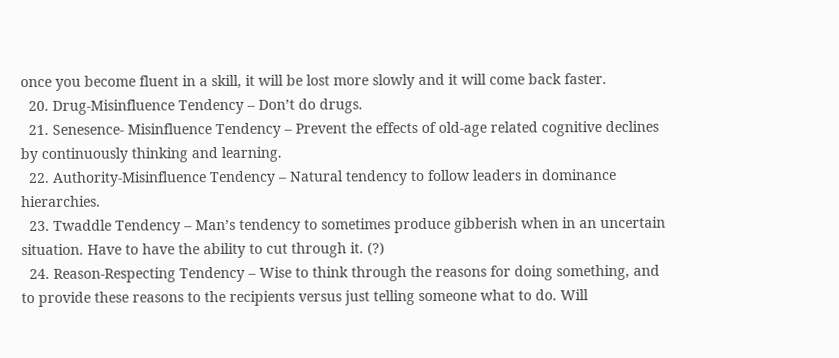once you become fluent in a skill, it will be lost more slowly and it will come back faster.
  20. Drug-Misinfluence Tendency – Don’t do drugs.
  21. Senesence- Misinfluence Tendency – Prevent the effects of old-age related cognitive declines by continuously thinking and learning.
  22. Authority-Misinfluence Tendency – Natural tendency to follow leaders in dominance hierarchies.
  23. Twaddle Tendency – Man’s tendency to sometimes produce gibberish when in an uncertain situation. Have to have the ability to cut through it. (?)
  24. Reason-Respecting Tendency – Wise to think through the reasons for doing something, and to provide these reasons to the recipients versus just telling someone what to do. Will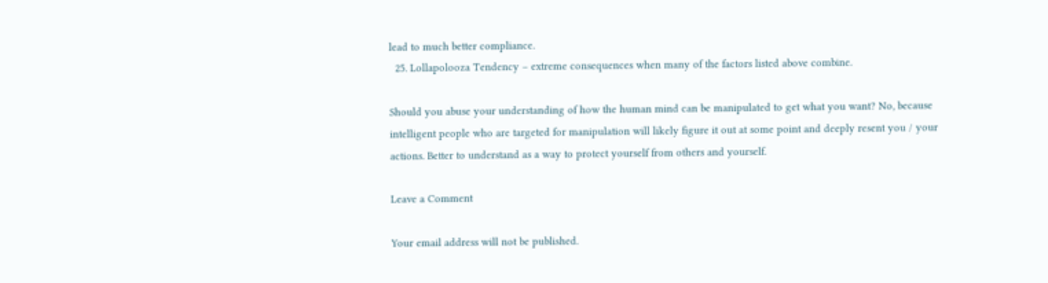lead to much better compliance.
  25. Lollapolooza Tendency – extreme consequences when many of the factors listed above combine.

Should you abuse your understanding of how the human mind can be manipulated to get what you want? No, because intelligent people who are targeted for manipulation will likely figure it out at some point and deeply resent you / your actions. Better to understand as a way to protect yourself from others and yourself.

Leave a Comment

Your email address will not be published.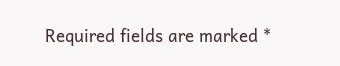Required fields are marked *